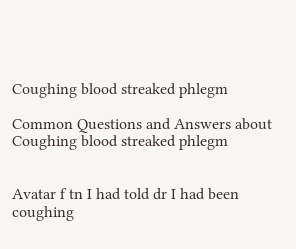Coughing blood streaked phlegm

Common Questions and Answers about Coughing blood streaked phlegm


Avatar f tn I had told dr I had been coughing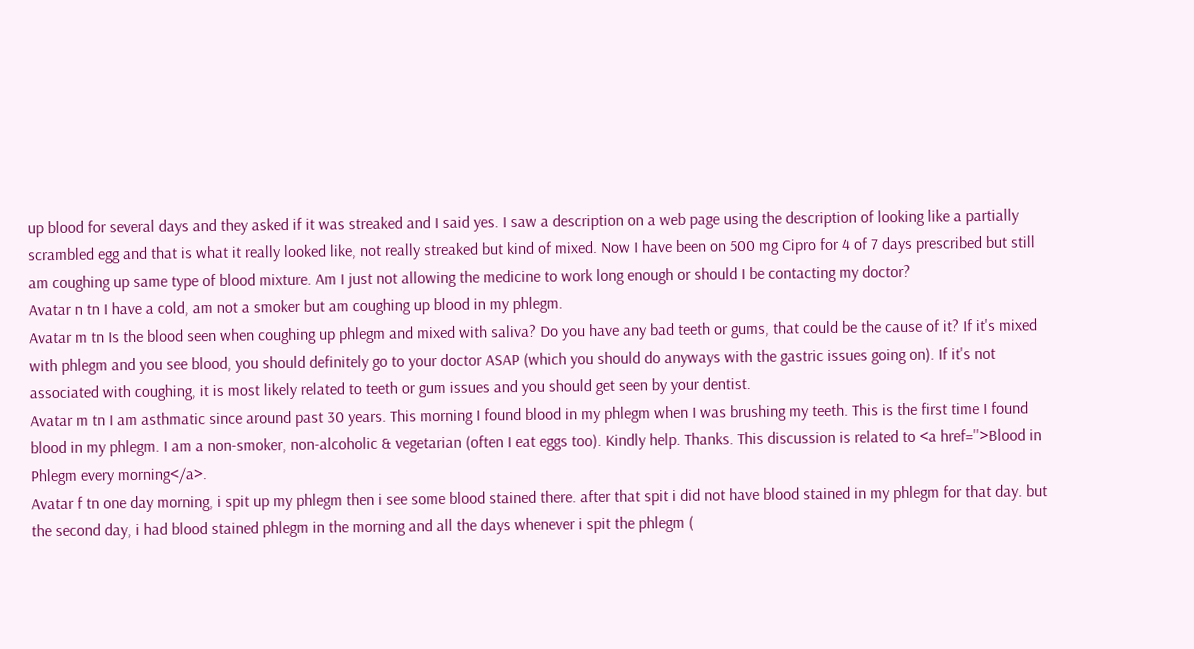up blood for several days and they asked if it was streaked and I said yes. I saw a description on a web page using the description of looking like a partially scrambled egg and that is what it really looked like, not really streaked but kind of mixed. Now I have been on 500 mg Cipro for 4 of 7 days prescribed but still am coughing up same type of blood mixture. Am I just not allowing the medicine to work long enough or should I be contacting my doctor?
Avatar n tn I have a cold, am not a smoker but am coughing up blood in my phlegm.
Avatar m tn Is the blood seen when coughing up phlegm and mixed with saliva? Do you have any bad teeth or gums, that could be the cause of it? If it's mixed with phlegm and you see blood, you should definitely go to your doctor ASAP (which you should do anyways with the gastric issues going on). If it's not associated with coughing, it is most likely related to teeth or gum issues and you should get seen by your dentist.
Avatar m tn I am asthmatic since around past 30 years. This morning I found blood in my phlegm when I was brushing my teeth. This is the first time I found blood in my phlegm. I am a non-smoker, non-alcoholic & vegetarian (often I eat eggs too). Kindly help. Thanks. This discussion is related to <a href=''>Blood in Phlegm every morning</a>.
Avatar f tn one day morning, i spit up my phlegm then i see some blood stained there. after that spit i did not have blood stained in my phlegm for that day. but the second day, i had blood stained phlegm in the morning and all the days whenever i spit the phlegm (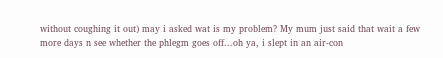without coughing it out) may i asked wat is my problem? My mum just said that wait a few more days n see whether the phlegm goes off...oh ya, i slept in an air-con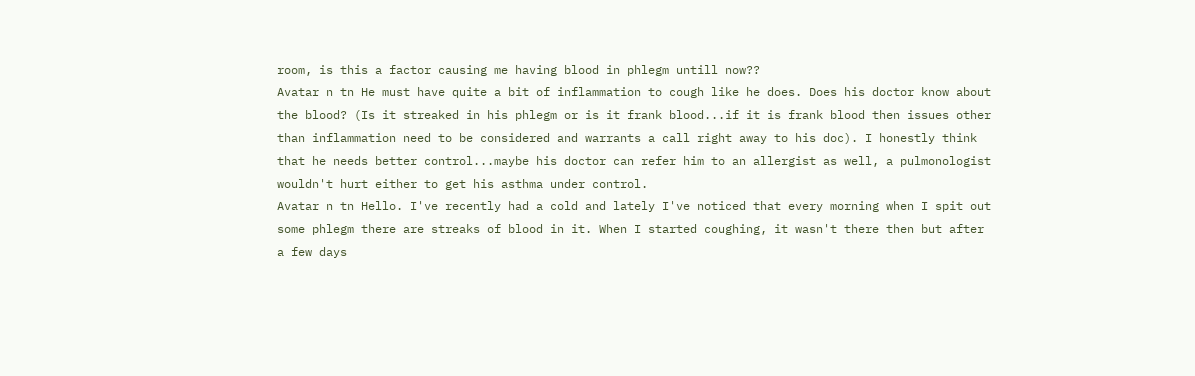room, is this a factor causing me having blood in phlegm untill now??
Avatar n tn He must have quite a bit of inflammation to cough like he does. Does his doctor know about the blood? (Is it streaked in his phlegm or is it frank blood...if it is frank blood then issues other than inflammation need to be considered and warrants a call right away to his doc). I honestly think that he needs better control...maybe his doctor can refer him to an allergist as well, a pulmonologist wouldn't hurt either to get his asthma under control.
Avatar n tn Hello. I've recently had a cold and lately I've noticed that every morning when I spit out some phlegm there are streaks of blood in it. When I started coughing, it wasn't there then but after a few days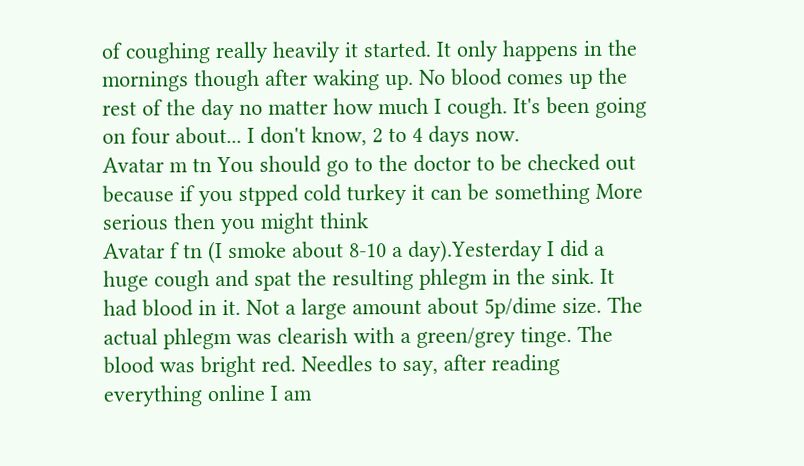of coughing really heavily it started. It only happens in the mornings though after waking up. No blood comes up the rest of the day no matter how much I cough. It's been going on four about... I don't know, 2 to 4 days now.
Avatar m tn You should go to the doctor to be checked out because if you stpped cold turkey it can be something More serious then you might think
Avatar f tn (I smoke about 8-10 a day).Yesterday I did a huge cough and spat the resulting phlegm in the sink. It had blood in it. Not a large amount about 5p/dime size. The actual phlegm was clearish with a green/grey tinge. The blood was bright red. Needles to say, after reading everything online I am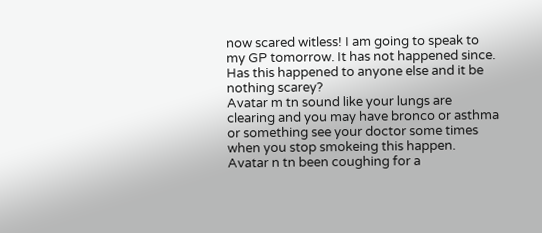now scared witless! I am going to speak to my GP tomorrow. It has not happened since. Has this happened to anyone else and it be nothing scarey?
Avatar m tn sound like your lungs are clearing and you may have bronco or asthma or something see your doctor some times when you stop smokeing this happen.
Avatar n tn been coughing for a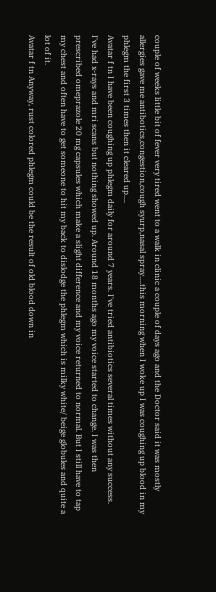couple of weeks little bit of fever very tired went to a walk in clinic a couple of days ago and the Doctor said it was mostly allergies gave me antibotics,congestion,cough syurp,nasal spray....this morning when I woke up I was coughing up blood in my phlegm the first 3 times then it cleared up....
Avatar f tn I have been coughing up phlegm daily for around 7 years. I've tried antibiotics several times without any success. I've had x-rays and mri scans but nothing showed up. Around 18 months ago my voice started to change. I was then prescribed omeprazole 20 mg capsules which make a slight difference and my voice returned to normal. But I still have to tap my chest and often have to get someone to hit my back to dislodge the phlegm which is milky white/ beige globules and quite a lot of it.
Avatar f tn Anyway, rust colored phlegm could be the result of old blood down in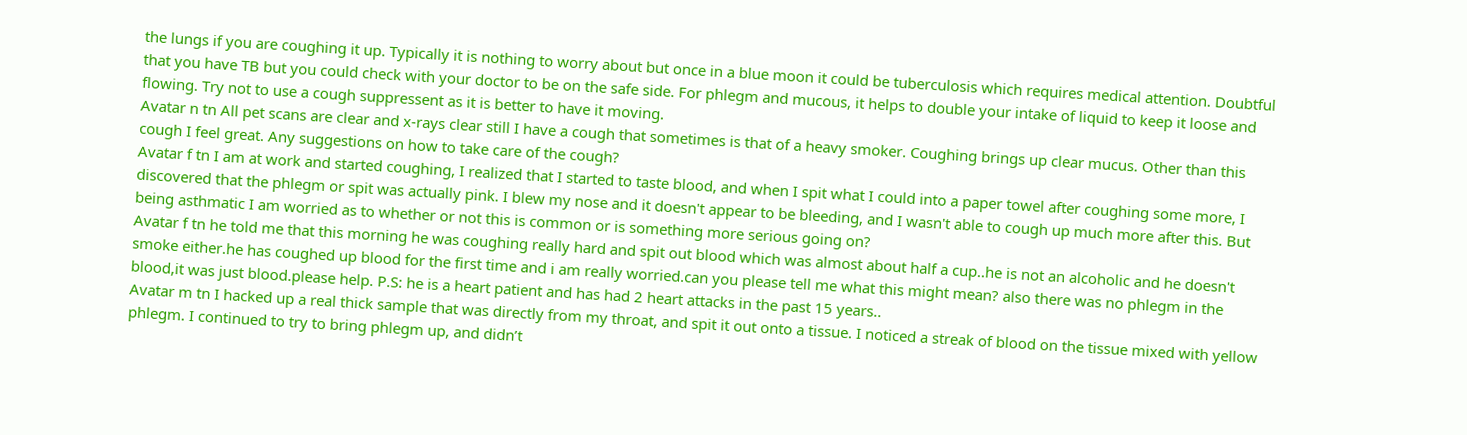the lungs if you are coughing it up. Typically it is nothing to worry about but once in a blue moon it could be tuberculosis which requires medical attention. Doubtful that you have TB but you could check with your doctor to be on the safe side. For phlegm and mucous, it helps to double your intake of liquid to keep it loose and flowing. Try not to use a cough suppressent as it is better to have it moving.
Avatar n tn All pet scans are clear and x-rays clear still I have a cough that sometimes is that of a heavy smoker. Coughing brings up clear mucus. Other than this cough I feel great. Any suggestions on how to take care of the cough?
Avatar f tn I am at work and started coughing, I realized that I started to taste blood, and when I spit what I could into a paper towel after coughing some more, I discovered that the phlegm or spit was actually pink. I blew my nose and it doesn't appear to be bleeding, and I wasn't able to cough up much more after this. But being asthmatic I am worried as to whether or not this is common or is something more serious going on?
Avatar f tn he told me that this morning he was coughing really hard and spit out blood which was almost about half a cup..he is not an alcoholic and he doesn't smoke either.he has coughed up blood for the first time and i am really worried.can you please tell me what this might mean? also there was no phlegm in the blood,it was just blood.please help. P.S: he is a heart patient and has had 2 heart attacks in the past 15 years..
Avatar m tn I hacked up a real thick sample that was directly from my throat, and spit it out onto a tissue. I noticed a streak of blood on the tissue mixed with yellow phlegm. I continued to try to bring phlegm up, and didn’t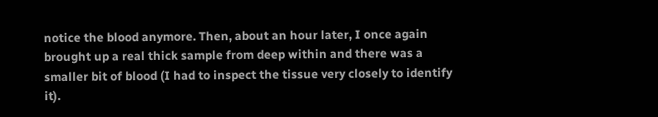notice the blood anymore. Then, about an hour later, I once again brought up a real thick sample from deep within and there was a smaller bit of blood (I had to inspect the tissue very closely to identify it).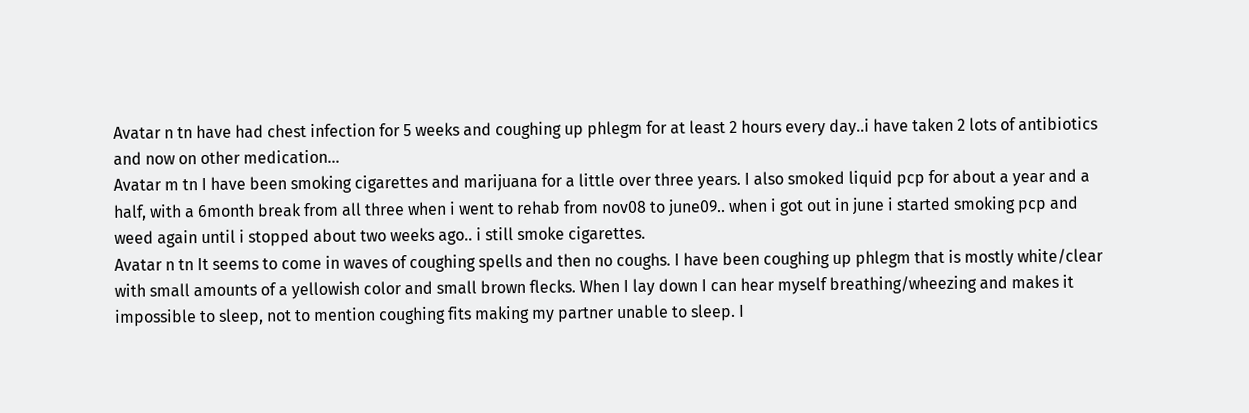Avatar n tn have had chest infection for 5 weeks and coughing up phlegm for at least 2 hours every day..i have taken 2 lots of antibiotics and now on other medication...
Avatar m tn I have been smoking cigarettes and marijuana for a little over three years. I also smoked liquid pcp for about a year and a half, with a 6month break from all three when i went to rehab from nov08 to june09.. when i got out in june i started smoking pcp and weed again until i stopped about two weeks ago.. i still smoke cigarettes.
Avatar n tn It seems to come in waves of coughing spells and then no coughs. I have been coughing up phlegm that is mostly white/clear with small amounts of a yellowish color and small brown flecks. When I lay down I can hear myself breathing/wheezing and makes it impossible to sleep, not to mention coughing fits making my partner unable to sleep. I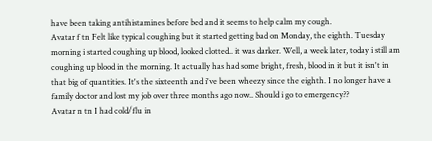have been taking antihistamines before bed and it seems to help calm my cough.
Avatar f tn Felt like typical coughing but it started getting bad on Monday, the eighth. Tuesday morning i started coughing up blood, looked clotted.. it was darker. Well, a week later, today i still am coughing up blood in the morning. It actually has had some bright, fresh, blood in it but it isn't in that big of quantities. It's the sixteenth and i've been wheezy since the eighth. I no longer have a family doctor and lost my job over three months ago now.. Should i go to emergency??
Avatar n tn I had cold/flu in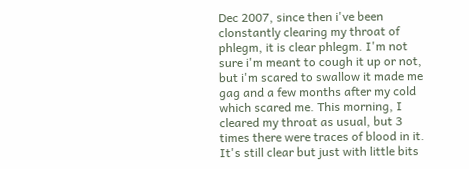Dec 2007, since then i've been clonstantly clearing my throat of phlegm, it is clear phlegm. I'm not sure i'm meant to cough it up or not, but i'm scared to swallow it made me gag and a few months after my cold which scared me. This morning, I cleared my throat as usual, but 3 times there were traces of blood in it. It's still clear but just with little bits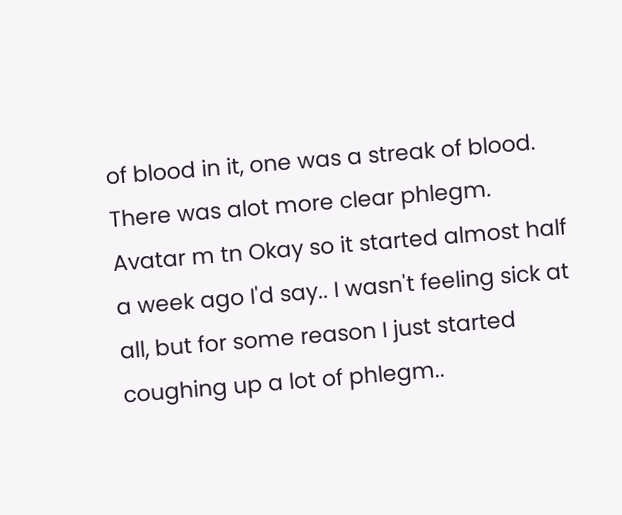of blood in it, one was a streak of blood. There was alot more clear phlegm.
Avatar m tn Okay so it started almost half a week ago I'd say.. I wasn't feeling sick at all, but for some reason I just started coughing up a lot of phlegm..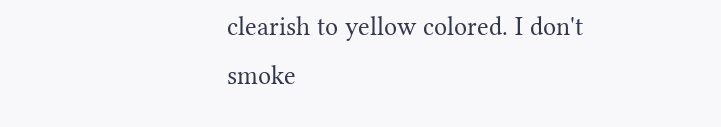clearish to yellow colored. I don't smoke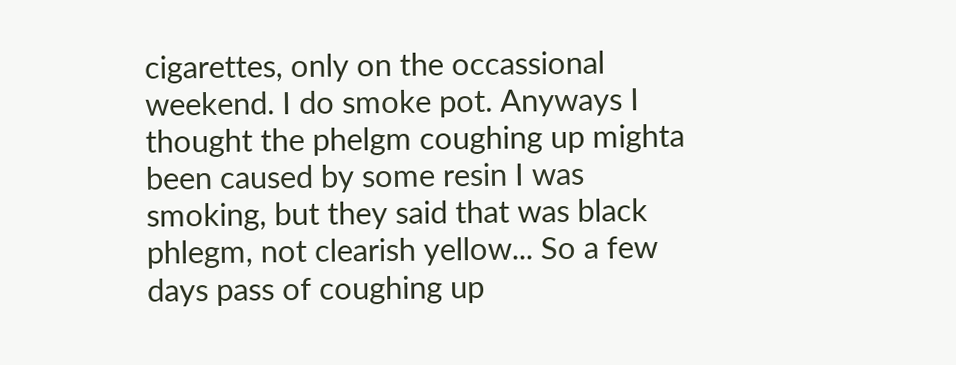cigarettes, only on the occassional weekend. I do smoke pot. Anyways I thought the phelgm coughing up mighta been caused by some resin I was smoking, but they said that was black phlegm, not clearish yellow... So a few days pass of coughing up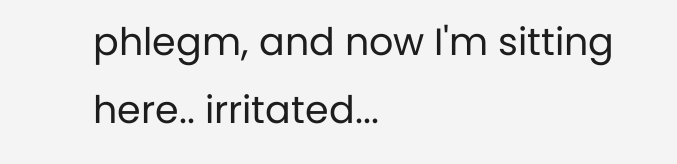phlegm, and now I'm sitting here.. irritated...